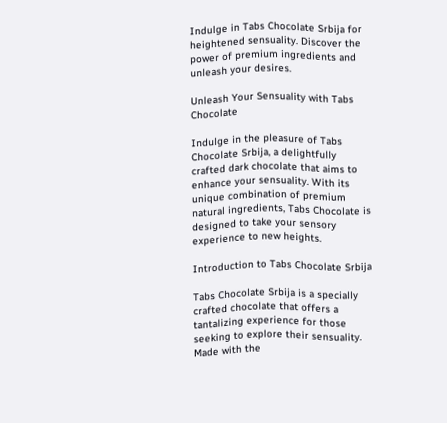Indulge in Tabs Chocolate Srbija for heightened sensuality. Discover the power of premium ingredients and unleash your desires.

Unleash Your Sensuality with Tabs Chocolate

Indulge in the pleasure of Tabs Chocolate Srbija, a delightfully crafted dark chocolate that aims to enhance your sensuality. With its unique combination of premium natural ingredients, Tabs Chocolate is designed to take your sensory experience to new heights.

Introduction to Tabs Chocolate Srbija

Tabs Chocolate Srbija is a specially crafted chocolate that offers a tantalizing experience for those seeking to explore their sensuality. Made with the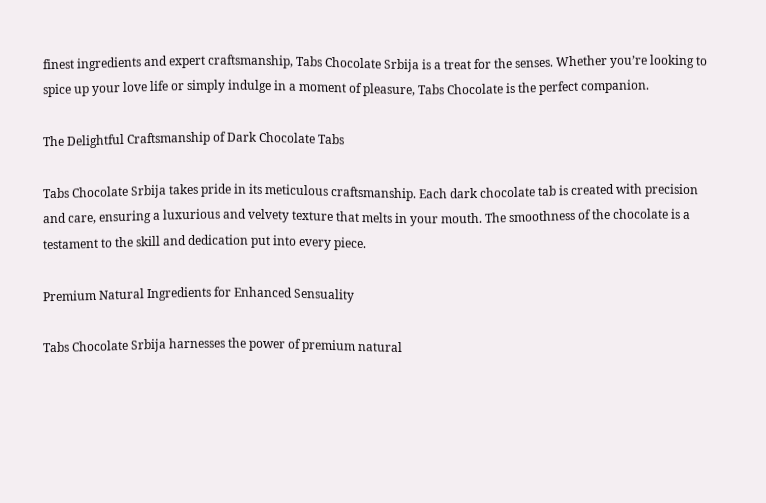finest ingredients and expert craftsmanship, Tabs Chocolate Srbija is a treat for the senses. Whether you’re looking to spice up your love life or simply indulge in a moment of pleasure, Tabs Chocolate is the perfect companion.

The Delightful Craftsmanship of Dark Chocolate Tabs

Tabs Chocolate Srbija takes pride in its meticulous craftsmanship. Each dark chocolate tab is created with precision and care, ensuring a luxurious and velvety texture that melts in your mouth. The smoothness of the chocolate is a testament to the skill and dedication put into every piece.

Premium Natural Ingredients for Enhanced Sensuality

Tabs Chocolate Srbija harnesses the power of premium natural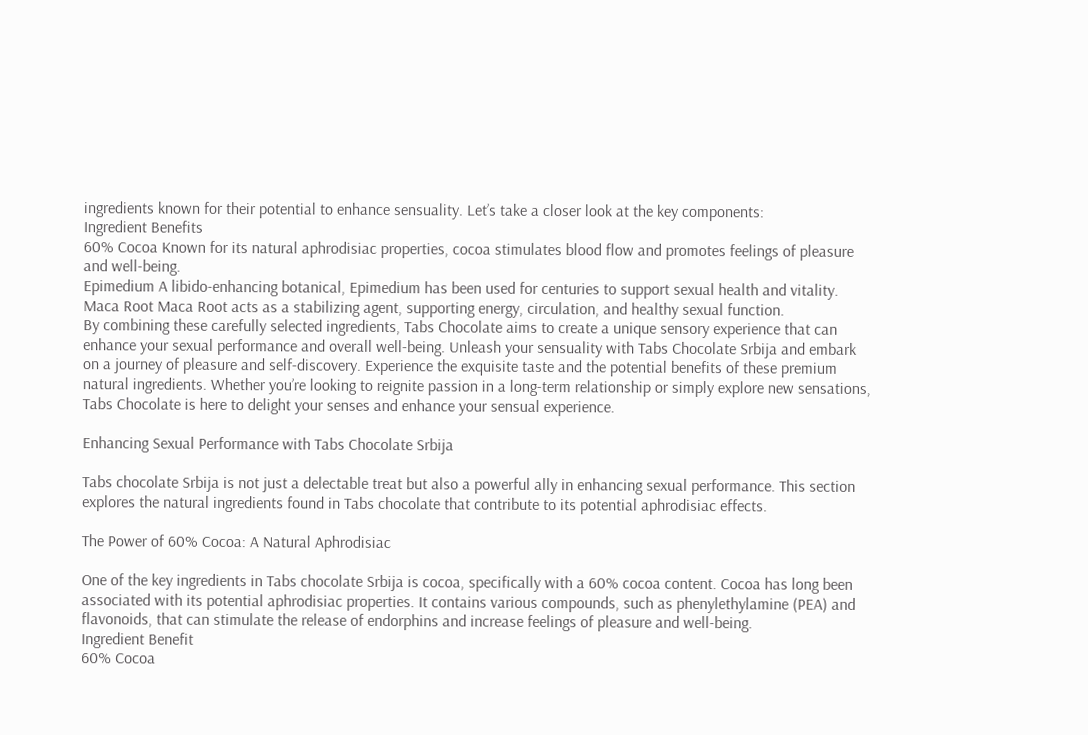ingredients known for their potential to enhance sensuality. Let’s take a closer look at the key components:
Ingredient Benefits
60% Cocoa Known for its natural aphrodisiac properties, cocoa stimulates blood flow and promotes feelings of pleasure and well-being.
Epimedium A libido-enhancing botanical, Epimedium has been used for centuries to support sexual health and vitality.
Maca Root Maca Root acts as a stabilizing agent, supporting energy, circulation, and healthy sexual function.
By combining these carefully selected ingredients, Tabs Chocolate aims to create a unique sensory experience that can enhance your sexual performance and overall well-being. Unleash your sensuality with Tabs Chocolate Srbija and embark on a journey of pleasure and self-discovery. Experience the exquisite taste and the potential benefits of these premium natural ingredients. Whether you’re looking to reignite passion in a long-term relationship or simply explore new sensations, Tabs Chocolate is here to delight your senses and enhance your sensual experience.

Enhancing Sexual Performance with Tabs Chocolate Srbija

Tabs chocolate Srbija is not just a delectable treat but also a powerful ally in enhancing sexual performance. This section explores the natural ingredients found in Tabs chocolate that contribute to its potential aphrodisiac effects.

The Power of 60% Cocoa: A Natural Aphrodisiac

One of the key ingredients in Tabs chocolate Srbija is cocoa, specifically with a 60% cocoa content. Cocoa has long been associated with its potential aphrodisiac properties. It contains various compounds, such as phenylethylamine (PEA) and flavonoids, that can stimulate the release of endorphins and increase feelings of pleasure and well-being.
Ingredient Benefit
60% Cocoa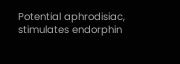Potential aphrodisiac, stimulates endorphin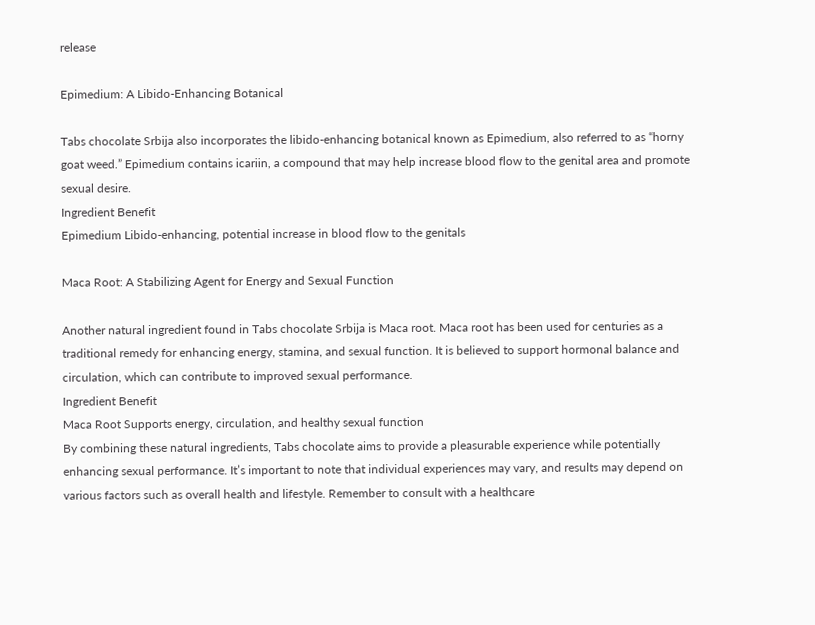release

Epimedium: A Libido-Enhancing Botanical

Tabs chocolate Srbija also incorporates the libido-enhancing botanical known as Epimedium, also referred to as “horny goat weed.” Epimedium contains icariin, a compound that may help increase blood flow to the genital area and promote sexual desire.
Ingredient Benefit
Epimedium Libido-enhancing, potential increase in blood flow to the genitals

Maca Root: A Stabilizing Agent for Energy and Sexual Function

Another natural ingredient found in Tabs chocolate Srbija is Maca root. Maca root has been used for centuries as a traditional remedy for enhancing energy, stamina, and sexual function. It is believed to support hormonal balance and circulation, which can contribute to improved sexual performance.
Ingredient Benefit
Maca Root Supports energy, circulation, and healthy sexual function
By combining these natural ingredients, Tabs chocolate aims to provide a pleasurable experience while potentially enhancing sexual performance. It’s important to note that individual experiences may vary, and results may depend on various factors such as overall health and lifestyle. Remember to consult with a healthcare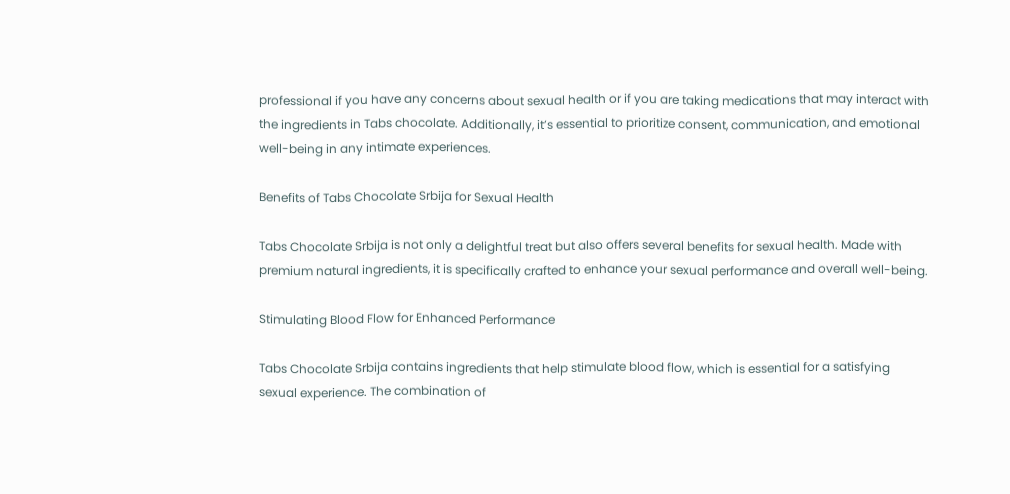professional if you have any concerns about sexual health or if you are taking medications that may interact with the ingredients in Tabs chocolate. Additionally, it’s essential to prioritize consent, communication, and emotional well-being in any intimate experiences.

Benefits of Tabs Chocolate Srbija for Sexual Health

Tabs Chocolate Srbija is not only a delightful treat but also offers several benefits for sexual health. Made with premium natural ingredients, it is specifically crafted to enhance your sexual performance and overall well-being.

Stimulating Blood Flow for Enhanced Performance

Tabs Chocolate Srbija contains ingredients that help stimulate blood flow, which is essential for a satisfying sexual experience. The combination of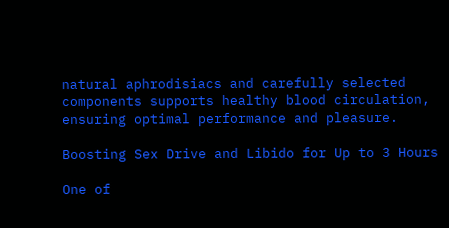natural aphrodisiacs and carefully selected components supports healthy blood circulation, ensuring optimal performance and pleasure.

Boosting Sex Drive and Libido for Up to 3 Hours

One of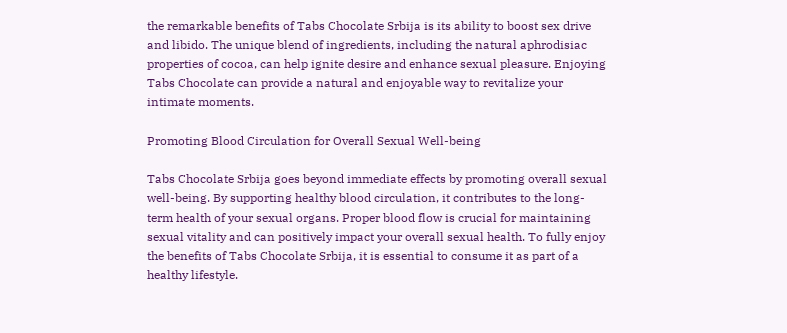the remarkable benefits of Tabs Chocolate Srbija is its ability to boost sex drive and libido. The unique blend of ingredients, including the natural aphrodisiac properties of cocoa, can help ignite desire and enhance sexual pleasure. Enjoying Tabs Chocolate can provide a natural and enjoyable way to revitalize your intimate moments.

Promoting Blood Circulation for Overall Sexual Well-being

Tabs Chocolate Srbija goes beyond immediate effects by promoting overall sexual well-being. By supporting healthy blood circulation, it contributes to the long-term health of your sexual organs. Proper blood flow is crucial for maintaining sexual vitality and can positively impact your overall sexual health. To fully enjoy the benefits of Tabs Chocolate Srbija, it is essential to consume it as part of a healthy lifestyle.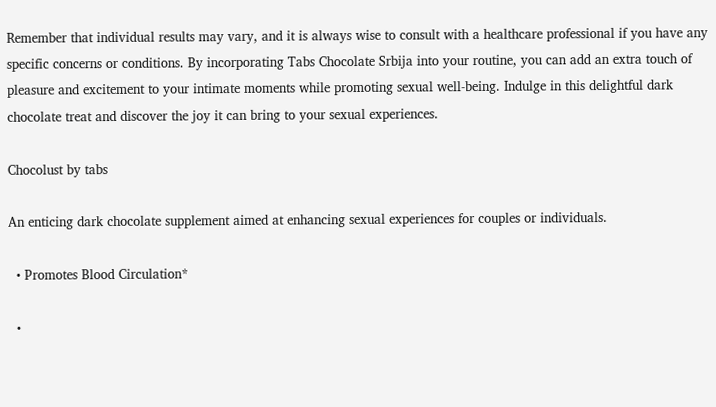Remember that individual results may vary, and it is always wise to consult with a healthcare professional if you have any specific concerns or conditions. By incorporating Tabs Chocolate Srbija into your routine, you can add an extra touch of pleasure and excitement to your intimate moments while promoting sexual well-being. Indulge in this delightful dark chocolate treat and discover the joy it can bring to your sexual experiences.

Chocolust by tabs

An enticing dark chocolate supplement aimed at enhancing sexual experiences for couples or individuals.

  • Promotes Blood Circulation*

  •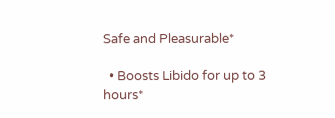Safe and Pleasurable*

  • Boosts Libido for up to 3 hours*